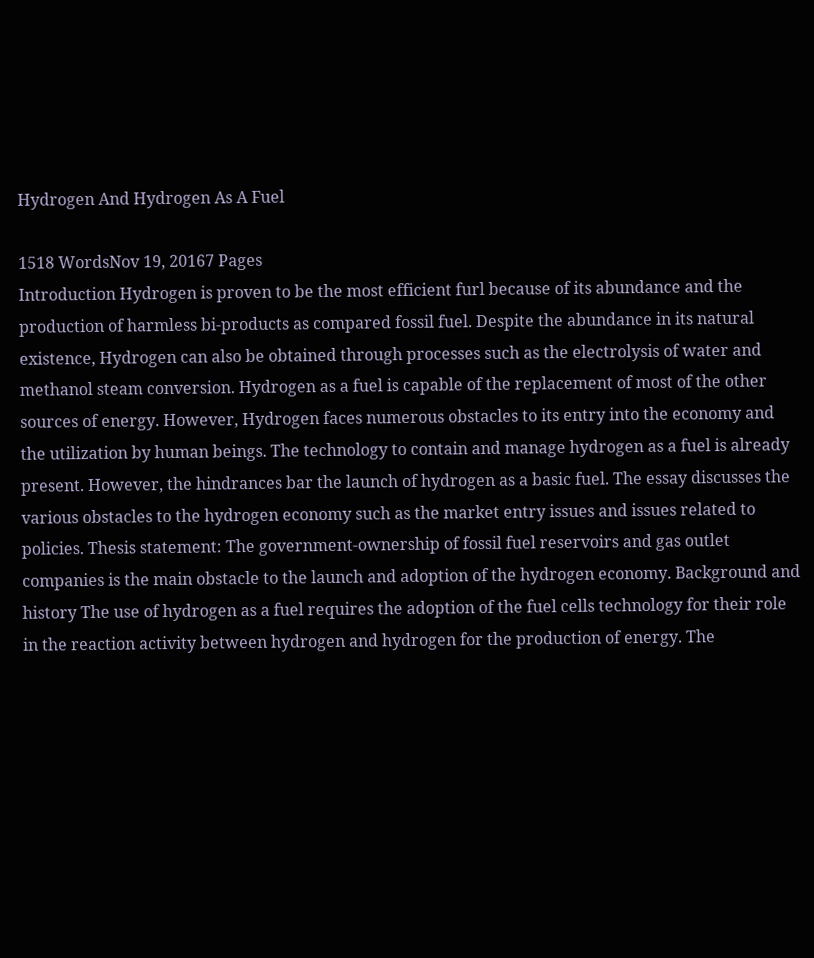Hydrogen And Hydrogen As A Fuel

1518 WordsNov 19, 20167 Pages
Introduction Hydrogen is proven to be the most efficient furl because of its abundance and the production of harmless bi-products as compared fossil fuel. Despite the abundance in its natural existence, Hydrogen can also be obtained through processes such as the electrolysis of water and methanol steam conversion. Hydrogen as a fuel is capable of the replacement of most of the other sources of energy. However, Hydrogen faces numerous obstacles to its entry into the economy and the utilization by human beings. The technology to contain and manage hydrogen as a fuel is already present. However, the hindrances bar the launch of hydrogen as a basic fuel. The essay discusses the various obstacles to the hydrogen economy such as the market entry issues and issues related to policies. Thesis statement: The government-ownership of fossil fuel reservoirs and gas outlet companies is the main obstacle to the launch and adoption of the hydrogen economy. Background and history The use of hydrogen as a fuel requires the adoption of the fuel cells technology for their role in the reaction activity between hydrogen and hydrogen for the production of energy. The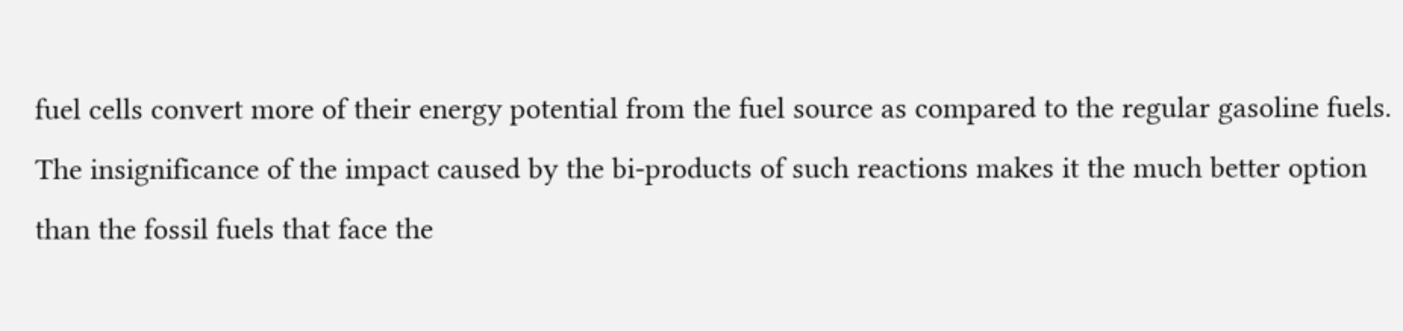fuel cells convert more of their energy potential from the fuel source as compared to the regular gasoline fuels. The insignificance of the impact caused by the bi-products of such reactions makes it the much better option than the fossil fuels that face the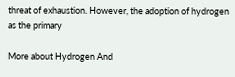threat of exhaustion. However, the adoption of hydrogen as the primary

More about Hydrogen And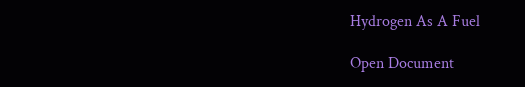Hydrogen As A Fuel

Open Document